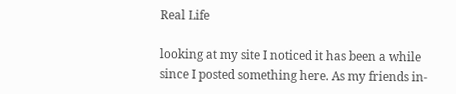Real Life

looking at my site I noticed it has been a while since I posted something here. As my friends in-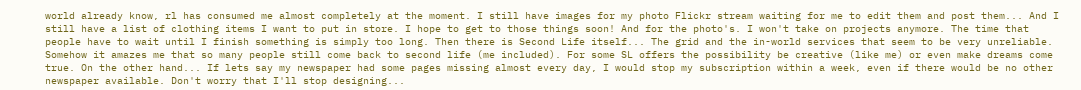world already know, rl has consumed me almost completely at the moment. I still have images for my photo Flickr stream waiting for me to edit them and post them... And I still have a list of clothing items I want to put in store. I hope to get to those things soon! And for the photo's. I won't take on projects anymore. The time that people have to wait until I finish something is simply too long. Then there is Second Life itself... The grid and the in-world services that seem to be very unreliable.  Somehow it amazes me that so many people still come back to second life (me included). For some SL offers the possibility be creative (like me) or even make dreams come true. On the other hand... If lets say my newspaper had some pages missing almost every day, I would stop my subscription within a week, even if there would be no other newspaper available. Don't worry that I'll stop designing...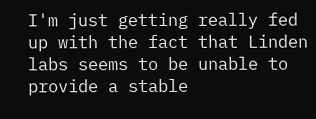I'm just getting really fed up with the fact that Linden labs seems to be unable to provide a stable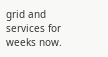grid and services for weeks now.